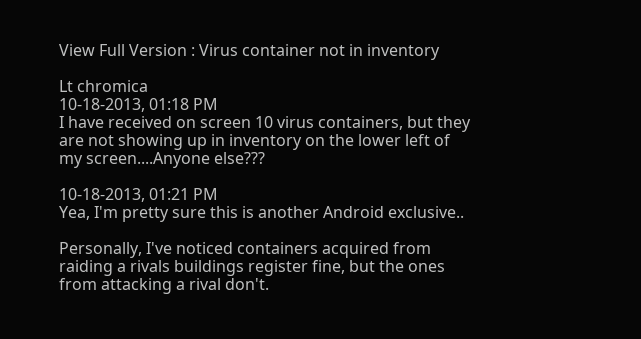View Full Version : Virus container not in inventory

Lt chromica
10-18-2013, 01:18 PM
I have received on screen 10 virus containers, but they are not showing up in inventory on the lower left of my screen....Anyone else???

10-18-2013, 01:21 PM
Yea, I'm pretty sure this is another Android exclusive..

Personally, I've noticed containers acquired from raiding a rivals buildings register fine, but the ones from attacking a rival don't.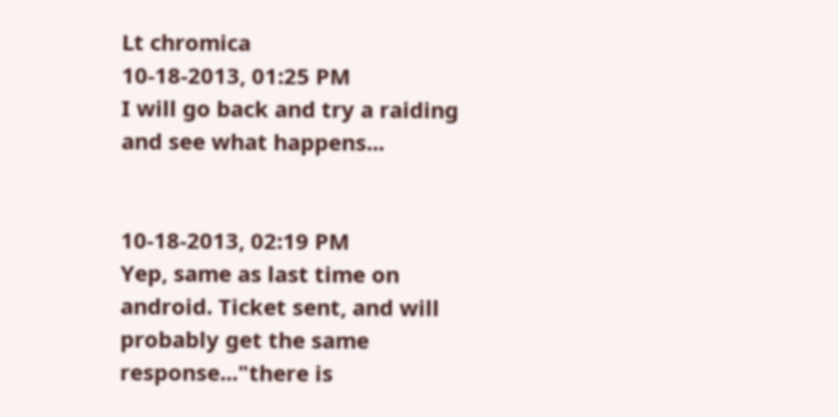Lt chromica
10-18-2013, 01:25 PM
I will go back and try a raiding and see what happens...


10-18-2013, 02:19 PM
Yep, same as last time on android. Ticket sent, and will probably get the same response..."there is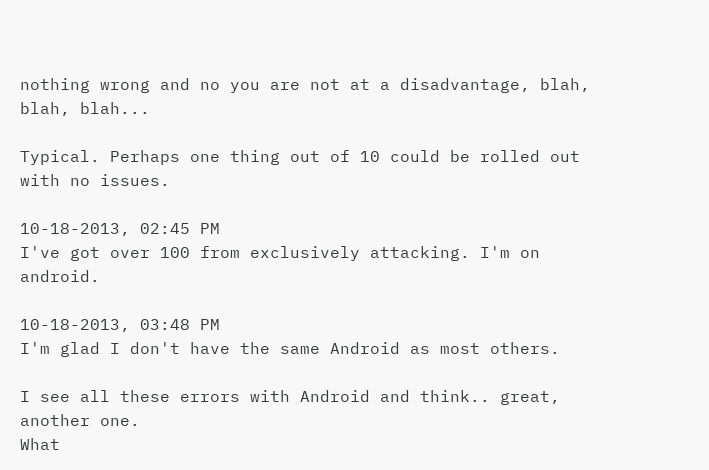nothing wrong and no you are not at a disadvantage, blah, blah, blah...

Typical. Perhaps one thing out of 10 could be rolled out with no issues.

10-18-2013, 02:45 PM
I've got over 100 from exclusively attacking. I'm on android.

10-18-2013, 03:48 PM
I'm glad I don't have the same Android as most others.

I see all these errors with Android and think.. great, another one.
What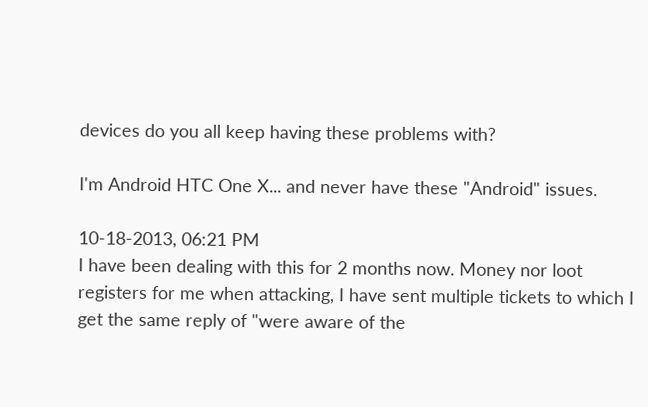devices do you all keep having these problems with?

I'm Android HTC One X... and never have these "Android" issues.

10-18-2013, 06:21 PM
I have been dealing with this for 2 months now. Money nor loot registers for me when attacking, I have sent multiple tickets to which I get the same reply of "were aware of the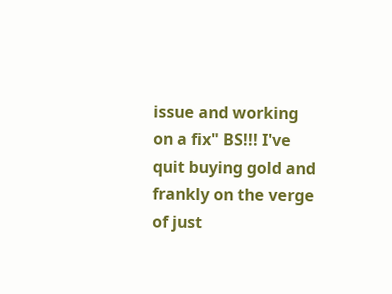issue and working on a fix" BS!!! I've quit buying gold and frankly on the verge of just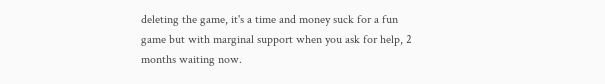deleting the game, it's a time and money suck for a fun game but with marginal support when you ask for help, 2 months waiting now.